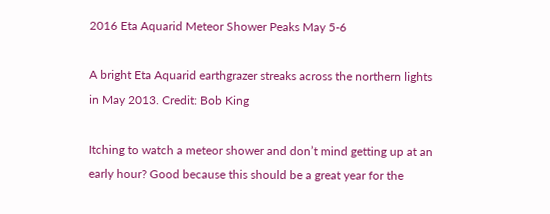2016 Eta Aquarid Meteor Shower Peaks May 5-6

A bright Eta Aquarid earthgrazer streaks across the northern lights in May 2013. Credit: Bob King

Itching to watch a meteor shower and don’t mind getting up at an early hour? Good because this should be a great year for the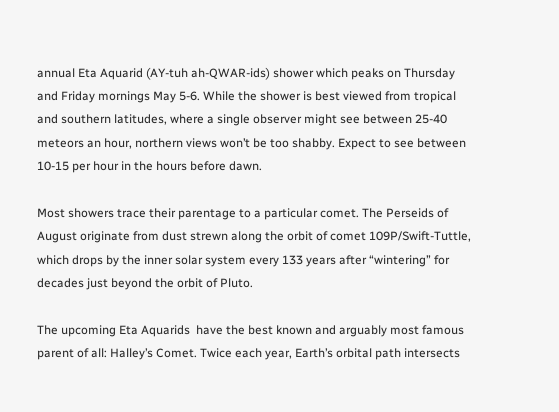annual Eta Aquarid (AY-tuh ah-QWAR-ids) shower which peaks on Thursday and Friday mornings May 5-6. While the shower is best viewed from tropical and southern latitudes, where a single observer might see between 25-40 meteors an hour, northern views won’t be too shabby. Expect to see between 10-15 per hour in the hours before dawn.

Most showers trace their parentage to a particular comet. The Perseids of August originate from dust strewn along the orbit of comet 109P/Swift-Tuttle, which drops by the inner solar system every 133 years after “wintering” for decades just beyond the orbit of Pluto.

The upcoming Eta Aquarids  have the best known and arguably most famous parent of all: Halley’s Comet. Twice each year, Earth’s orbital path intersects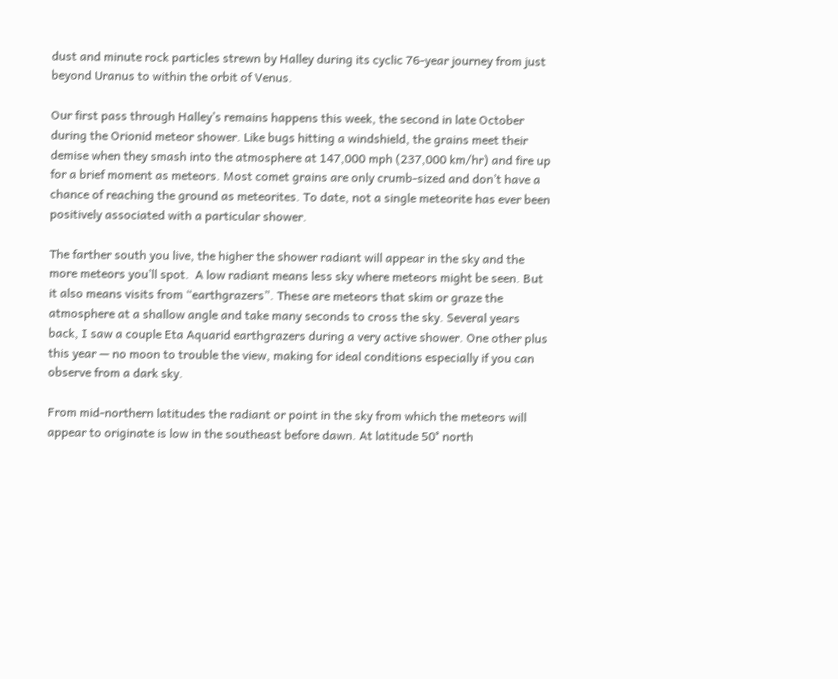dust and minute rock particles strewn by Halley during its cyclic 76-year journey from just beyond Uranus to within the orbit of Venus.

Our first pass through Halley’s remains happens this week, the second in late October during the Orionid meteor shower. Like bugs hitting a windshield, the grains meet their demise when they smash into the atmosphere at 147,000 mph (237,000 km/hr) and fire up for a brief moment as meteors. Most comet grains are only crumb-sized and don’t have a chance of reaching the ground as meteorites. To date, not a single meteorite has ever been positively associated with a particular shower.

The farther south you live, the higher the shower radiant will appear in the sky and the more meteors you’ll spot.  A low radiant means less sky where meteors might be seen. But it also means visits from “earthgrazers”. These are meteors that skim or graze the atmosphere at a shallow angle and take many seconds to cross the sky. Several years back, I saw a couple Eta Aquarid earthgrazers during a very active shower. One other plus this year — no moon to trouble the view, making for ideal conditions especially if you can observe from a dark sky.

From mid-northern latitudes the radiant or point in the sky from which the meteors will appear to originate is low in the southeast before dawn. At latitude 50° north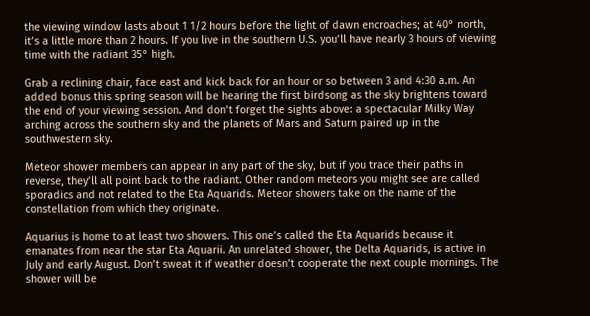the viewing window lasts about 1 1/2 hours before the light of dawn encroaches; at 40° north, it’s a little more than 2 hours. If you live in the southern U.S. you’ll have nearly 3 hours of viewing time with the radiant 35° high.

Grab a reclining chair, face east and kick back for an hour or so between 3 and 4:30 a.m. An added bonus this spring season will be hearing the first birdsong as the sky brightens toward the end of your viewing session. And don’t forget the sights above: a spectacular Milky Way arching across the southern sky and the planets of Mars and Saturn paired up in the southwestern sky.

Meteor shower members can appear in any part of the sky, but if you trace their paths in reverse, they’ll all point back to the radiant. Other random meteors you might see are called sporadics and not related to the Eta Aquarids. Meteor showers take on the name of the constellation from which they originate.

Aquarius is home to at least two showers. This one’s called the Eta Aquarids because it emanates from near the star Eta Aquarii. An unrelated shower, the Delta Aquarids, is active in July and early August. Don’t sweat it if weather doesn’t cooperate the next couple mornings. The shower will be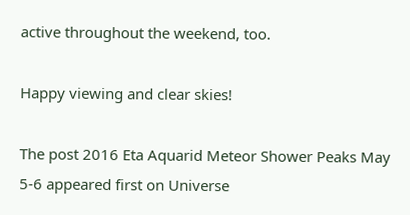active throughout the weekend, too.

Happy viewing and clear skies!

The post 2016 Eta Aquarid Meteor Shower Peaks May 5-6 appeared first on Universe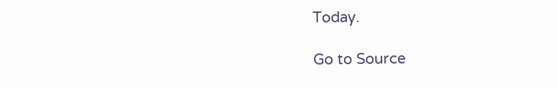Today.

Go to Source